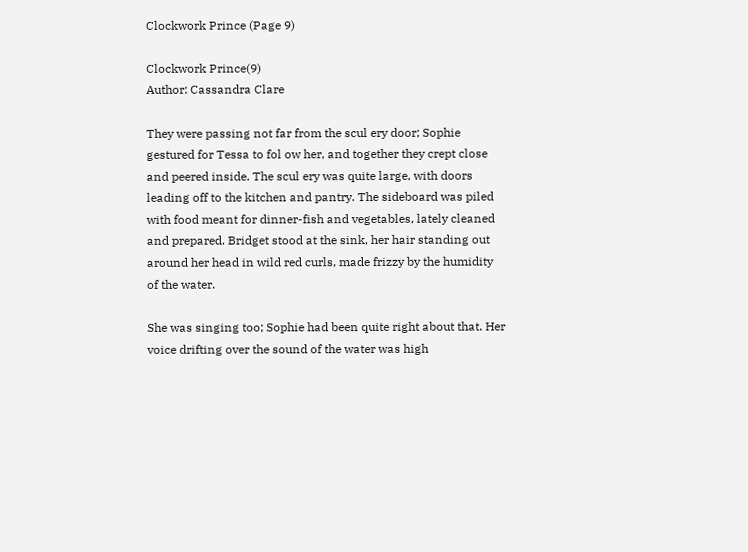Clockwork Prince (Page 9)

Clockwork Prince(9)
Author: Cassandra Clare

They were passing not far from the scul ery door; Sophie gestured for Tessa to fol ow her, and together they crept close and peered inside. The scul ery was quite large, with doors leading off to the kitchen and pantry. The sideboard was piled with food meant for dinner-fish and vegetables, lately cleaned and prepared. Bridget stood at the sink, her hair standing out around her head in wild red curls, made frizzy by the humidity of the water.

She was singing too; Sophie had been quite right about that. Her voice drifting over the sound of the water was high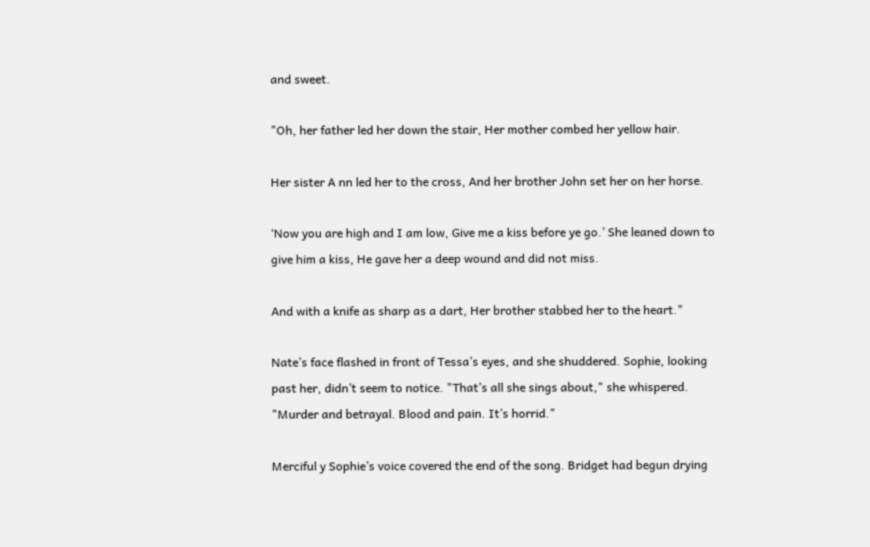and sweet.

"Oh, her father led her down the stair, Her mother combed her yellow hair.

Her sister A nn led her to the cross, And her brother John set her on her horse.

‘Now you are high and I am low, Give me a kiss before ye go.’ She leaned down to give him a kiss, He gave her a deep wound and did not miss.

And with a knife as sharp as a dart, Her brother stabbed her to the heart."

Nate’s face flashed in front of Tessa’s eyes, and she shuddered. Sophie, looking past her, didn’t seem to notice. "That’s all she sings about," she whispered. "Murder and betrayal. Blood and pain. It’s horrid."

Merciful y Sophie’s voice covered the end of the song. Bridget had begun drying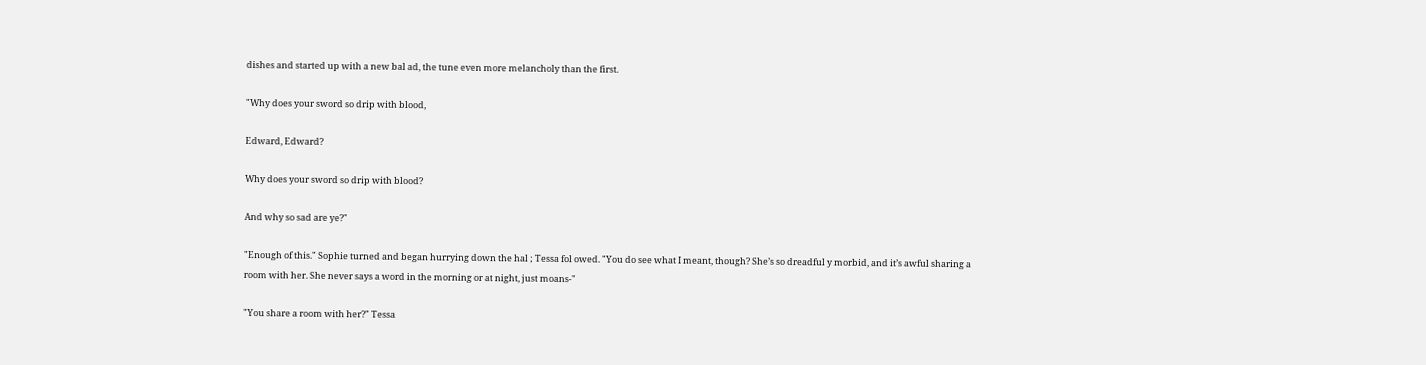dishes and started up with a new bal ad, the tune even more melancholy than the first.

"Why does your sword so drip with blood,

Edward, Edward?

Why does your sword so drip with blood?

And why so sad are ye?"

"Enough of this." Sophie turned and began hurrying down the hal ; Tessa fol owed. "You do see what I meant, though? She’s so dreadful y morbid, and it’s awful sharing a room with her. She never says a word in the morning or at night, just moans-"

"You share a room with her?" Tessa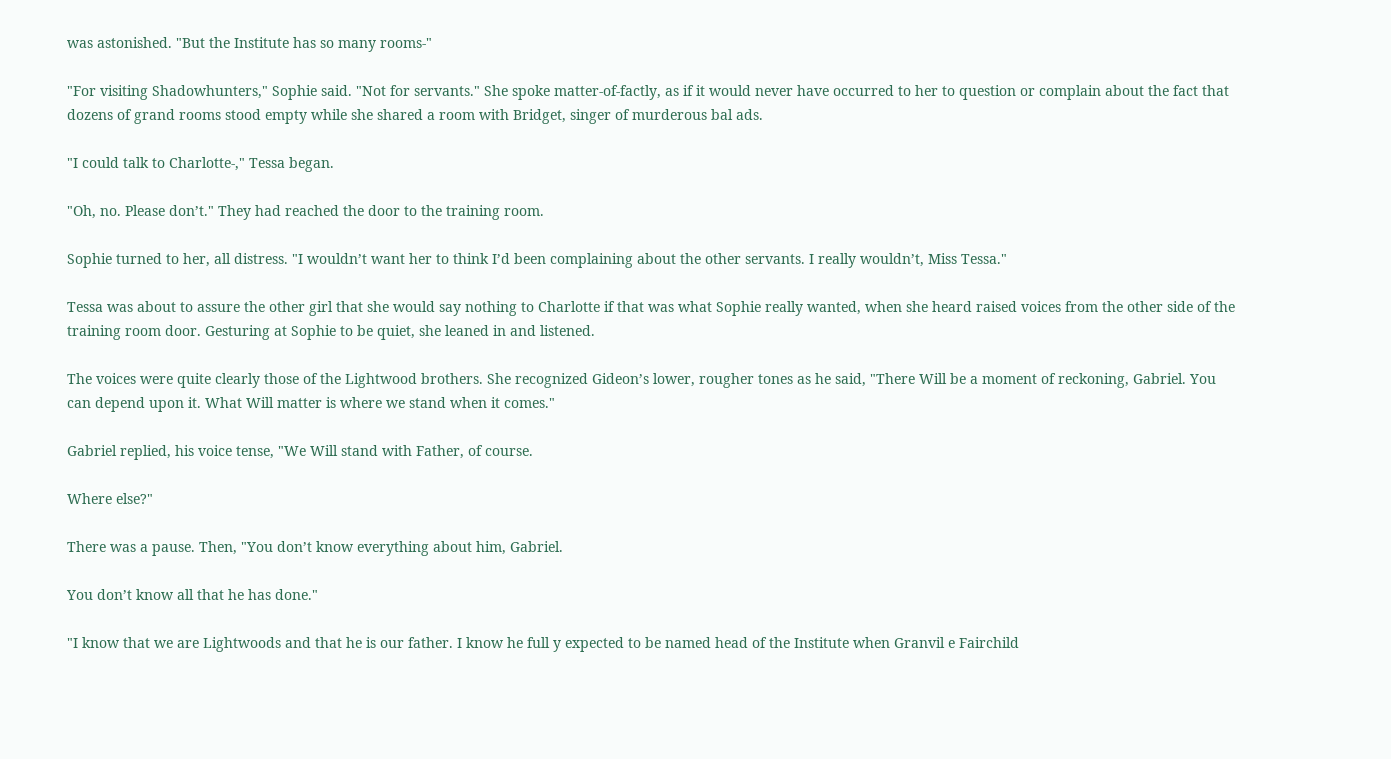was astonished. "But the Institute has so many rooms-"

"For visiting Shadowhunters," Sophie said. "Not for servants." She spoke matter-of-factly, as if it would never have occurred to her to question or complain about the fact that dozens of grand rooms stood empty while she shared a room with Bridget, singer of murderous bal ads.

"I could talk to Charlotte-," Tessa began.

"Oh, no. Please don’t." They had reached the door to the training room.

Sophie turned to her, all distress. "I wouldn’t want her to think I’d been complaining about the other servants. I really wouldn’t, Miss Tessa."

Tessa was about to assure the other girl that she would say nothing to Charlotte if that was what Sophie really wanted, when she heard raised voices from the other side of the training room door. Gesturing at Sophie to be quiet, she leaned in and listened.

The voices were quite clearly those of the Lightwood brothers. She recognized Gideon’s lower, rougher tones as he said, "There Will be a moment of reckoning, Gabriel. You can depend upon it. What Will matter is where we stand when it comes."

Gabriel replied, his voice tense, "We Will stand with Father, of course.

Where else?"

There was a pause. Then, "You don’t know everything about him, Gabriel.

You don’t know all that he has done."

"I know that we are Lightwoods and that he is our father. I know he full y expected to be named head of the Institute when Granvil e Fairchild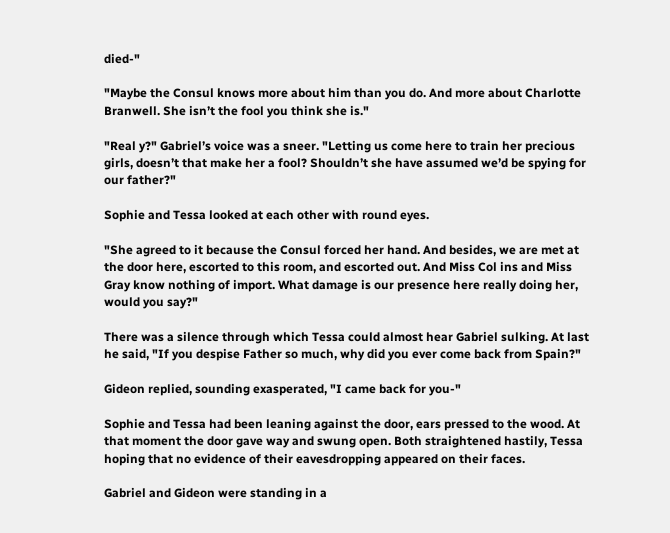died-"

"Maybe the Consul knows more about him than you do. And more about Charlotte Branwell. She isn’t the fool you think she is."

"Real y?" Gabriel’s voice was a sneer. "Letting us come here to train her precious girls, doesn’t that make her a fool? Shouldn’t she have assumed we’d be spying for our father?"

Sophie and Tessa looked at each other with round eyes.

"She agreed to it because the Consul forced her hand. And besides, we are met at the door here, escorted to this room, and escorted out. And Miss Col ins and Miss Gray know nothing of import. What damage is our presence here really doing her, would you say?"

There was a silence through which Tessa could almost hear Gabriel sulking. At last he said, "If you despise Father so much, why did you ever come back from Spain?"

Gideon replied, sounding exasperated, "I came back for you-"

Sophie and Tessa had been leaning against the door, ears pressed to the wood. At that moment the door gave way and swung open. Both straightened hastily, Tessa hoping that no evidence of their eavesdropping appeared on their faces.

Gabriel and Gideon were standing in a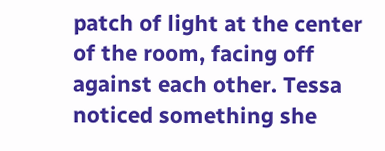patch of light at the center of the room, facing off against each other. Tessa noticed something she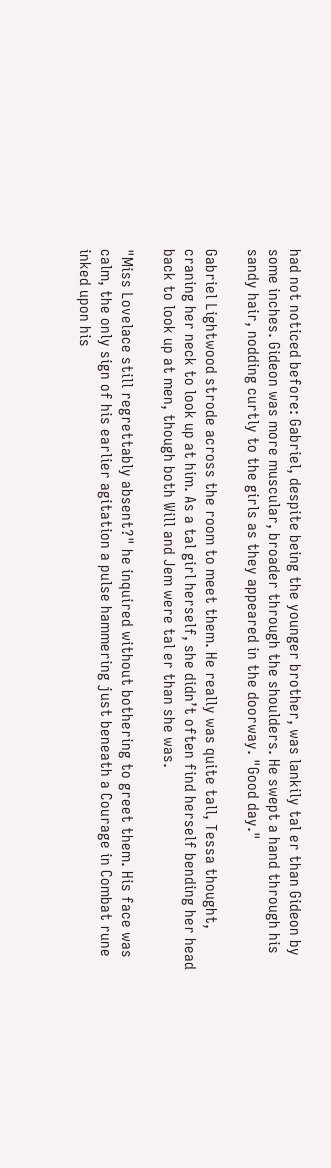had not noticed before: Gabriel, despite being the younger brother, was lankily tal er than Gideon by some inches. Gideon was more muscular, broader through the shoulders. He swept a hand through his sandy hair, nodding curtly to the girls as they appeared in the doorway. "Good day."

Gabriel Lightwood strode across the room to meet them. He really was quite tall, Tessa thought, craning her neck to look up at him. As a tal girl herself, she didn’t often find herself bending her head back to look up at men, though both Will and Jem were tal er than she was.

"Miss Lovelace still regrettably absent?" he inquired without bothering to greet them. His face was calm, the only sign of his earlier agitation a pulse hammering just beneath a Courage in Combat rune inked upon his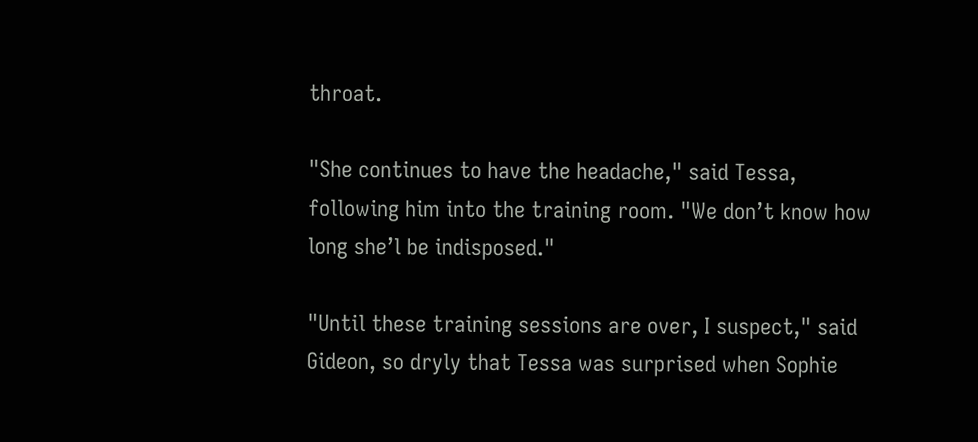throat.

"She continues to have the headache," said Tessa, following him into the training room. "We don’t know how long she’l be indisposed."

"Until these training sessions are over, I suspect," said Gideon, so dryly that Tessa was surprised when Sophie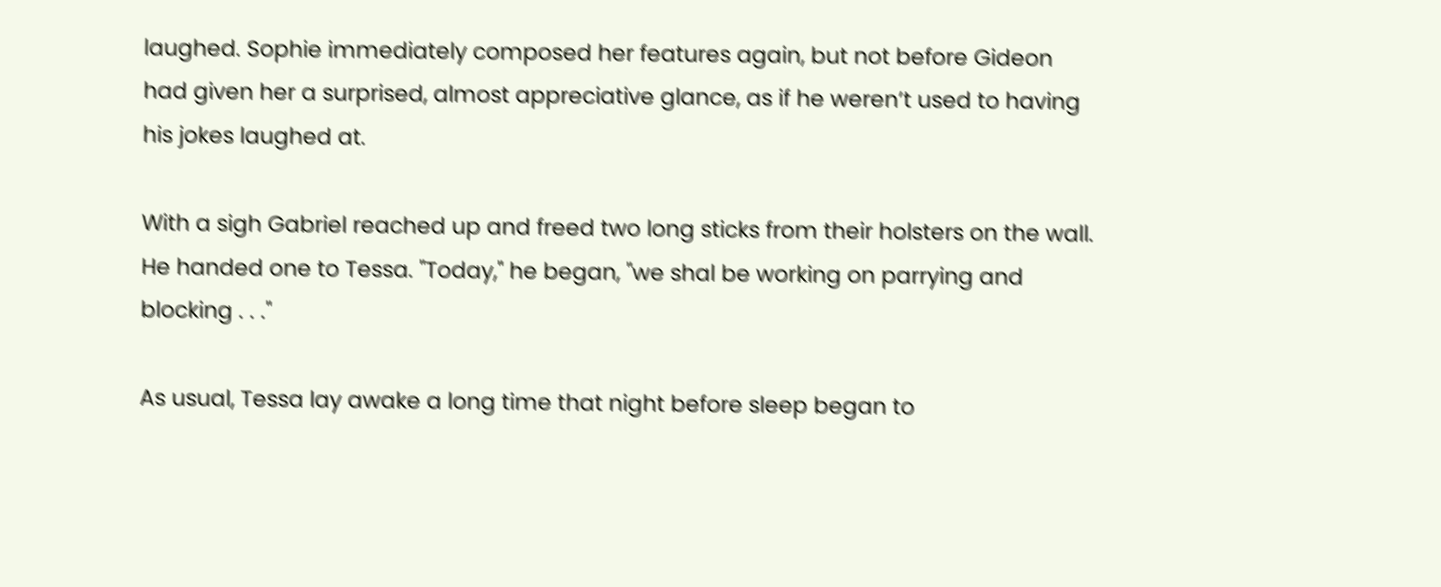laughed. Sophie immediately composed her features again, but not before Gideon had given her a surprised, almost appreciative glance, as if he weren’t used to having his jokes laughed at.

With a sigh Gabriel reached up and freed two long sticks from their holsters on the wall. He handed one to Tessa. "Today," he began, "we shal be working on parrying and blocking . . ."

As usual, Tessa lay awake a long time that night before sleep began to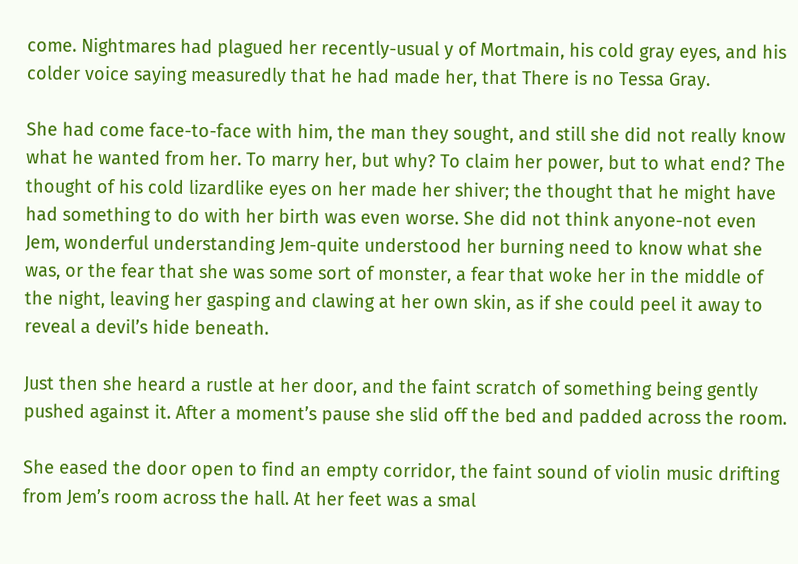come. Nightmares had plagued her recently-usual y of Mortmain, his cold gray eyes, and his colder voice saying measuredly that he had made her, that There is no Tessa Gray.

She had come face-to-face with him, the man they sought, and still she did not really know what he wanted from her. To marry her, but why? To claim her power, but to what end? The thought of his cold lizardlike eyes on her made her shiver; the thought that he might have had something to do with her birth was even worse. She did not think anyone-not even Jem, wonderful understanding Jem-quite understood her burning need to know what she was, or the fear that she was some sort of monster, a fear that woke her in the middle of the night, leaving her gasping and clawing at her own skin, as if she could peel it away to reveal a devil’s hide beneath.

Just then she heard a rustle at her door, and the faint scratch of something being gently pushed against it. After a moment’s pause she slid off the bed and padded across the room.

She eased the door open to find an empty corridor, the faint sound of violin music drifting from Jem’s room across the hall. At her feet was a smal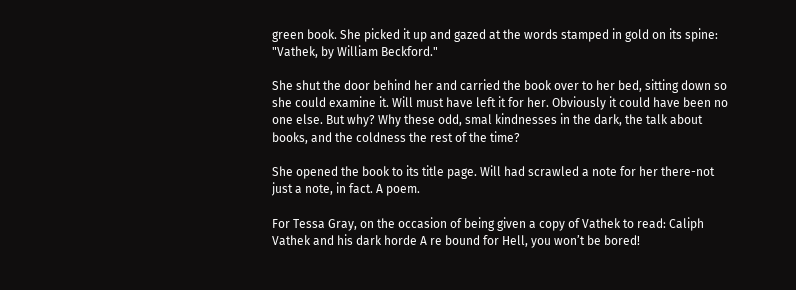green book. She picked it up and gazed at the words stamped in gold on its spine: "Vathek, by William Beckford."

She shut the door behind her and carried the book over to her bed, sitting down so she could examine it. Will must have left it for her. Obviously it could have been no one else. But why? Why these odd, smal kindnesses in the dark, the talk about books, and the coldness the rest of the time?

She opened the book to its title page. Will had scrawled a note for her there-not just a note, in fact. A poem.

For Tessa Gray, on the occasion of being given a copy of Vathek to read: Caliph Vathek and his dark horde A re bound for Hell, you won’t be bored!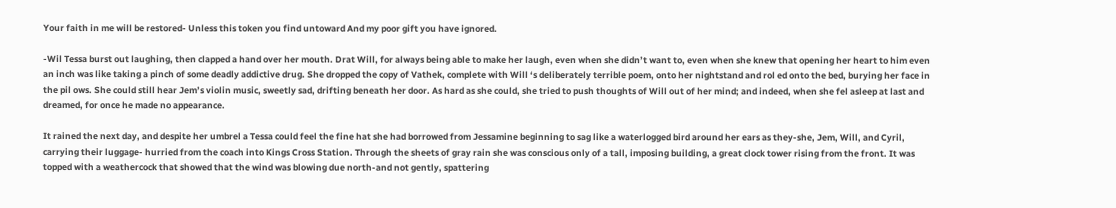Your faith in me will be restored- Unless this token you find untoward And my poor gift you have ignored.

-Wil Tessa burst out laughing, then clapped a hand over her mouth. Drat Will, for always being able to make her laugh, even when she didn’t want to, even when she knew that opening her heart to him even an inch was like taking a pinch of some deadly addictive drug. She dropped the copy of Vathek, complete with Will ‘s deliberately terrible poem, onto her nightstand and rol ed onto the bed, burying her face in the pil ows. She could still hear Jem’s violin music, sweetly sad, drifting beneath her door. As hard as she could, she tried to push thoughts of Will out of her mind; and indeed, when she fel asleep at last and dreamed, for once he made no appearance.

It rained the next day, and despite her umbrel a Tessa could feel the fine hat she had borrowed from Jessamine beginning to sag like a waterlogged bird around her ears as they-she, Jem, Will, and Cyril, carrying their luggage- hurried from the coach into Kings Cross Station. Through the sheets of gray rain she was conscious only of a tall, imposing building, a great clock tower rising from the front. It was topped with a weathercock that showed that the wind was blowing due north-and not gently, spattering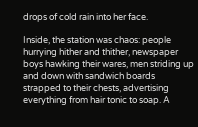drops of cold rain into her face.

Inside, the station was chaos: people hurrying hither and thither, newspaper boys hawking their wares, men striding up and down with sandwich boards strapped to their chests, advertising everything from hair tonic to soap. A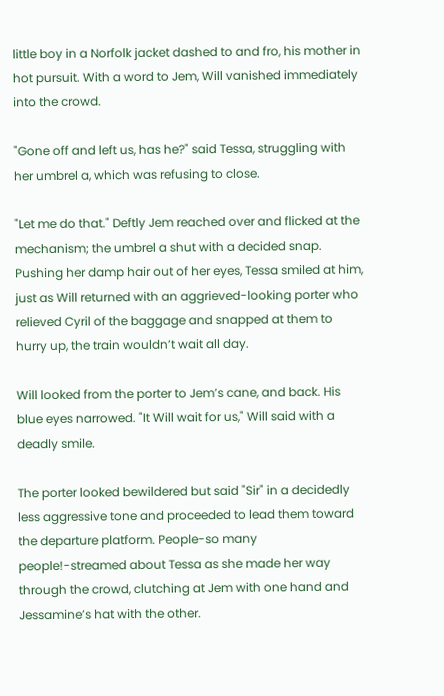little boy in a Norfolk jacket dashed to and fro, his mother in hot pursuit. With a word to Jem, Will vanished immediately into the crowd.

"Gone off and left us, has he?" said Tessa, struggling with her umbrel a, which was refusing to close.

"Let me do that." Deftly Jem reached over and flicked at the mechanism; the umbrel a shut with a decided snap. Pushing her damp hair out of her eyes, Tessa smiled at him, just as Will returned with an aggrieved-looking porter who relieved Cyril of the baggage and snapped at them to hurry up, the train wouldn’t wait all day.

Will looked from the porter to Jem’s cane, and back. His blue eyes narrowed. "It Will wait for us," Will said with a deadly smile.

The porter looked bewildered but said "Sir" in a decidedly less aggressive tone and proceeded to lead them toward the departure platform. People-so many people!-streamed about Tessa as she made her way through the crowd, clutching at Jem with one hand and Jessamine’s hat with the other.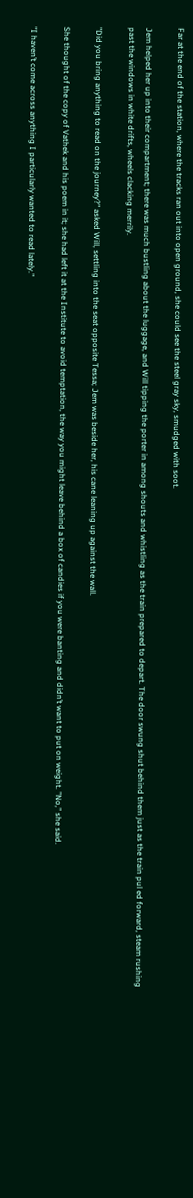Far at the end of the station, where the tracks ran out into open ground, she could see the steel gray sky, smudged with soot.

Jem helped her up into their compartment; there was much bustling about the luggage, and Will tipping the porter in among shouts and whistling as the train prepared to depart. The door swung shut behind them just as the train pul ed forward, steam rushing past the windows in white drifts, wheels clacking merrily.

"Did you bring anything to read on the journey?" asked Will, settling into the seat opposite Tessa; Jem was beside her, his cane leaning up against the wall.

She thought of the copy of Vathek and his poem in it; she had left it at the Institute to avoid temptation, the way you might leave behind a box of candies if you were banting and didn’t want to put on weight. "No," she said.

"I haven’t come across anything I particularly wanted to read lately."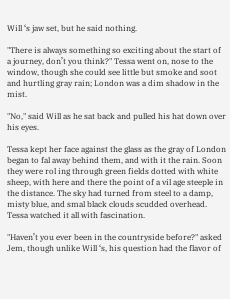Will ‘s jaw set, but he said nothing.

"There is always something so exciting about the start of a journey, don’t you think?" Tessa went on, nose to the window, though she could see little but smoke and soot and hurtling gray rain; London was a dim shadow in the mist.

"No," said Will as he sat back and pulled his hat down over his eyes.

Tessa kept her face against the glass as the gray of London began to fal away behind them, and with it the rain. Soon they were rol ing through green fields dotted with white sheep, with here and there the point of a vil age steeple in the distance. The sky had turned from steel to a damp, misty blue, and smal black clouds scudded overhead. Tessa watched it all with fascination.

"Haven’t you ever been in the countryside before?" asked Jem, though unlike Will ‘s, his question had the flavor of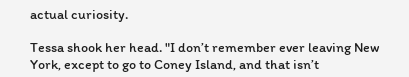actual curiosity.

Tessa shook her head. "I don’t remember ever leaving New York, except to go to Coney Island, and that isn’t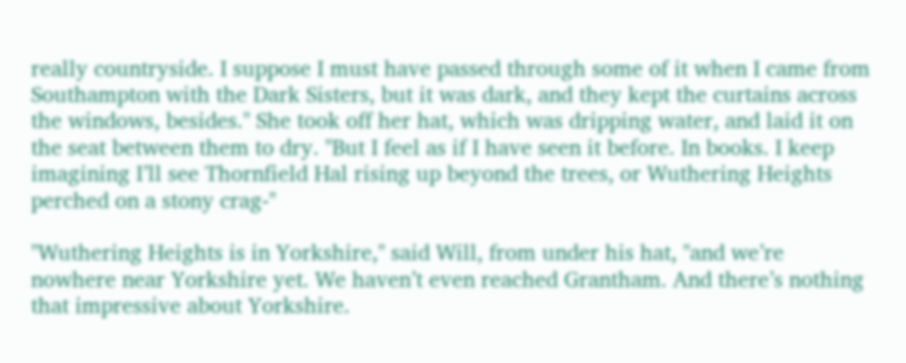really countryside. I suppose I must have passed through some of it when I came from Southampton with the Dark Sisters, but it was dark, and they kept the curtains across the windows, besides." She took off her hat, which was dripping water, and laid it on the seat between them to dry. "But I feel as if I have seen it before. In books. I keep imagining I’ll see Thornfield Hal rising up beyond the trees, or Wuthering Heights perched on a stony crag-"

"Wuthering Heights is in Yorkshire," said Will, from under his hat, "and we’re nowhere near Yorkshire yet. We haven’t even reached Grantham. And there’s nothing that impressive about Yorkshire.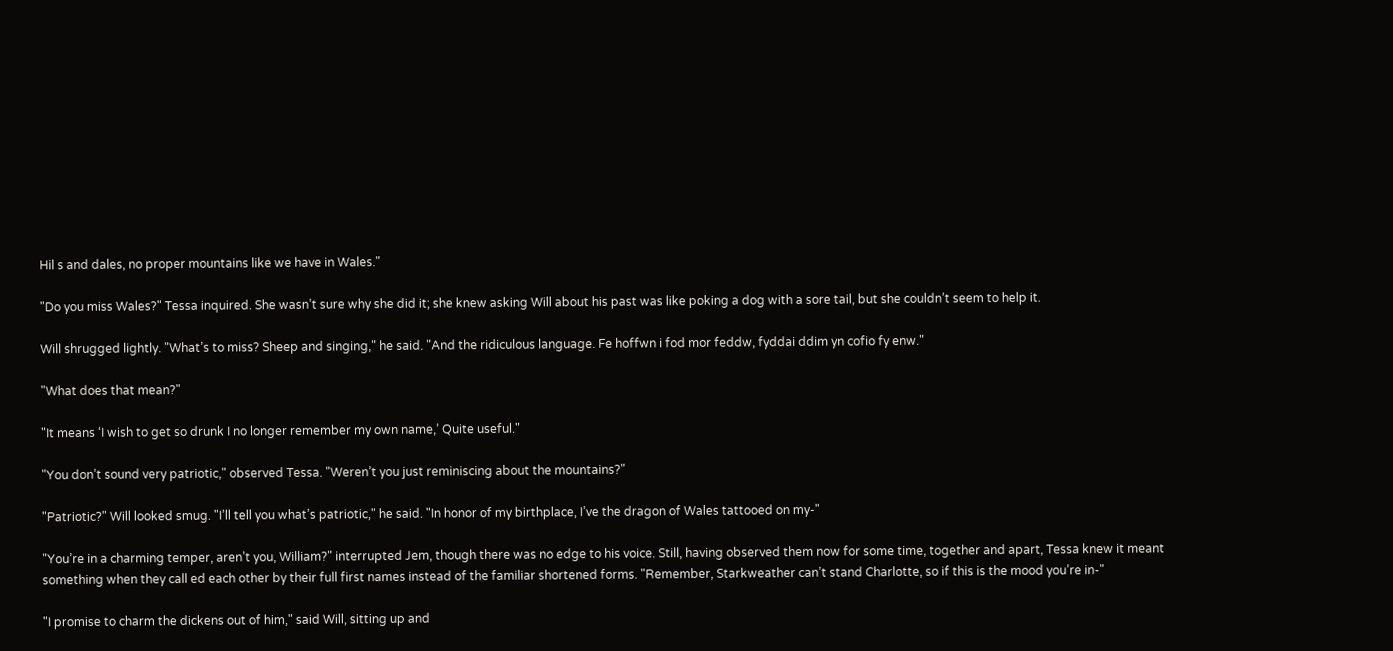Hil s and dales, no proper mountains like we have in Wales."

"Do you miss Wales?" Tessa inquired. She wasn’t sure why she did it; she knew asking Will about his past was like poking a dog with a sore tail, but she couldn’t seem to help it.

Will shrugged lightly. "What’s to miss? Sheep and singing," he said. "And the ridiculous language. Fe hoffwn i fod mor feddw, fyddai ddim yn cofio fy enw."

"What does that mean?"

"It means ‘I wish to get so drunk I no longer remember my own name,’ Quite useful."

"You don’t sound very patriotic," observed Tessa. "Weren’t you just reminiscing about the mountains?"

"Patriotic?" Will looked smug. "I’ll tell you what’s patriotic," he said. "In honor of my birthplace, I’ve the dragon of Wales tattooed on my-"

"You’re in a charming temper, aren’t you, William?" interrupted Jem, though there was no edge to his voice. Still, having observed them now for some time, together and apart, Tessa knew it meant something when they call ed each other by their full first names instead of the familiar shortened forms. "Remember, Starkweather can’t stand Charlotte, so if this is the mood you’re in-"

"I promise to charm the dickens out of him," said Will, sitting up and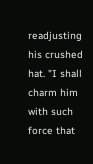readjusting his crushed hat. "I shall charm him with such force that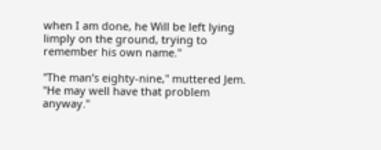when I am done, he Will be left lying limply on the ground, trying to remember his own name."

"The man’s eighty-nine," muttered Jem. "He may well have that problem anyway."